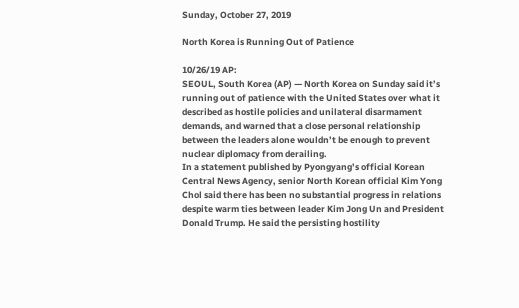Sunday, October 27, 2019

North Korea is Running Out of Patience

10/26/19 AP:
SEOUL, South Korea (AP) — North Korea on Sunday said it’s running out of patience with the United States over what it described as hostile policies and unilateral disarmament demands, and warned that a close personal relationship between the leaders alone wouldn’t be enough to prevent nuclear diplomacy from derailing.
In a statement published by Pyongyang’s official Korean Central News Agency, senior North Korean official Kim Yong Chol said there has been no substantial progress in relations despite warm ties between leader Kim Jong Un and President Donald Trump. He said the persisting hostility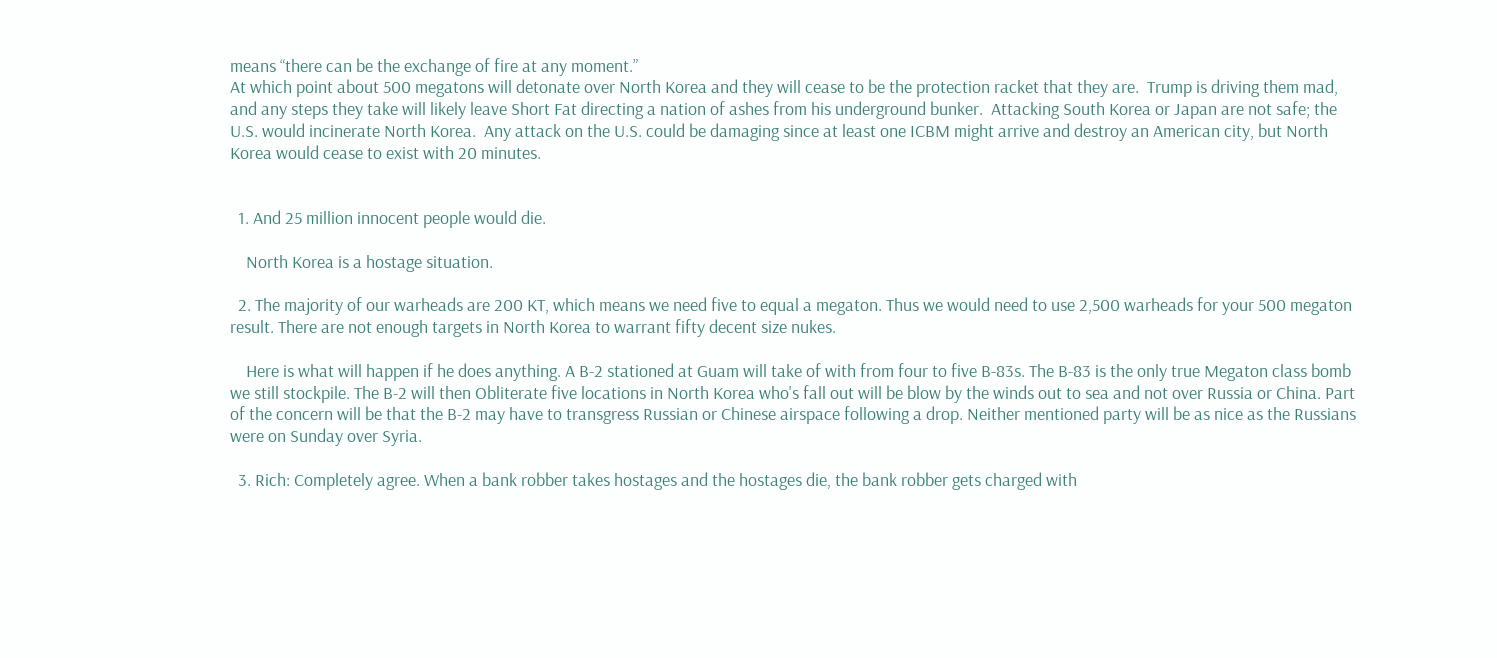means “there can be the exchange of fire at any moment.”
At which point about 500 megatons will detonate over North Korea and they will cease to be the protection racket that they are.  Trump is driving them mad, and any steps they take will likely leave Short Fat directing a nation of ashes from his underground bunker.  Attacking South Korea or Japan are not safe; the U.S. would incinerate North Korea.  Any attack on the U.S. could be damaging since at least one ICBM might arrive and destroy an American city, but North Korea would cease to exist with 20 minutes.


  1. And 25 million innocent people would die.

    North Korea is a hostage situation.

  2. The majority of our warheads are 200 KT, which means we need five to equal a megaton. Thus we would need to use 2,500 warheads for your 500 megaton result. There are not enough targets in North Korea to warrant fifty decent size nukes.

    Here is what will happen if he does anything. A B-2 stationed at Guam will take of with from four to five B-83s. The B-83 is the only true Megaton class bomb we still stockpile. The B-2 will then Obliterate five locations in North Korea who's fall out will be blow by the winds out to sea and not over Russia or China. Part of the concern will be that the B-2 may have to transgress Russian or Chinese airspace following a drop. Neither mentioned party will be as nice as the Russians were on Sunday over Syria.

  3. Rich: Completely agree. When a bank robber takes hostages and the hostages die, the bank robber gets charged with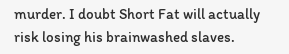murder. I doubt Short Fat will actually risk losing his brainwashed slaves.